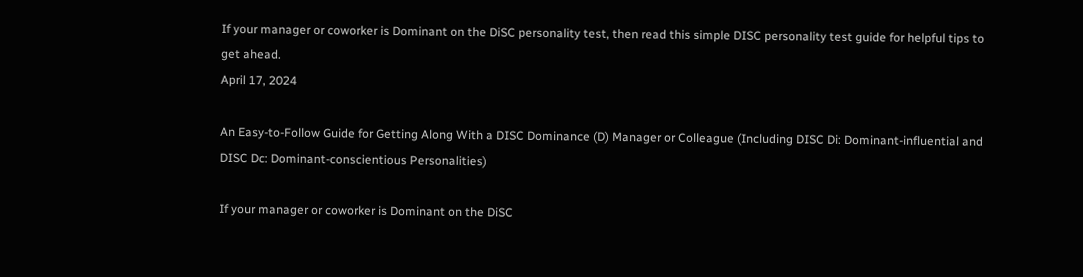If your manager or coworker is Dominant on the DiSC personality test, then read this simple DISC personality test guide for helpful tips to get ahead.
April 17, 2024

An Easy-to-Follow Guide for Getting Along With a DISC Dominance (D) Manager or Colleague (Including DISC Di: Dominant-influential and DISC Dc: Dominant-conscientious Personalities)

If your manager or coworker is Dominant on the DiSC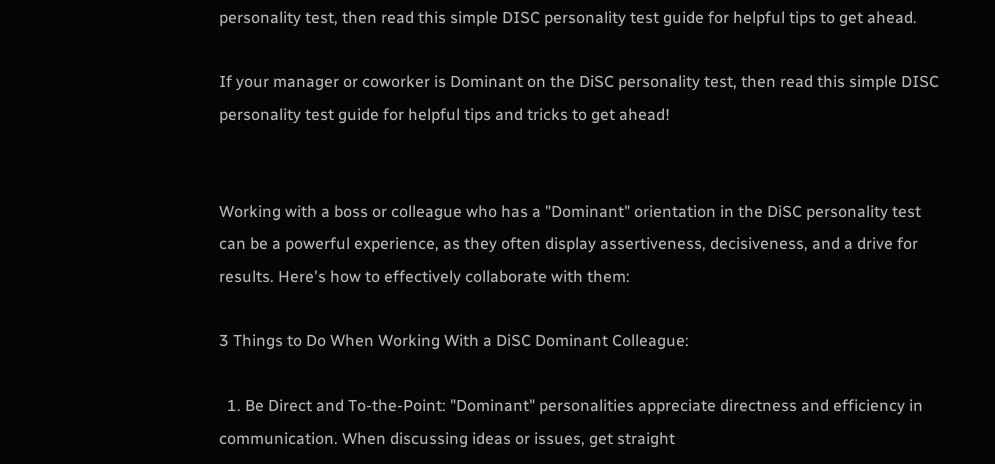personality test, then read this simple DISC personality test guide for helpful tips to get ahead.

If your manager or coworker is Dominant on the DiSC personality test, then read this simple DISC personality test guide for helpful tips and tricks to get ahead!


Working with a boss or colleague who has a "Dominant" orientation in the DiSC personality test can be a powerful experience, as they often display assertiveness, decisiveness, and a drive for results. Here's how to effectively collaborate with them:

3 Things to Do When Working With a DiSC Dominant Colleague:

  1. Be Direct and To-the-Point: "Dominant" personalities appreciate directness and efficiency in communication. When discussing ideas or issues, get straight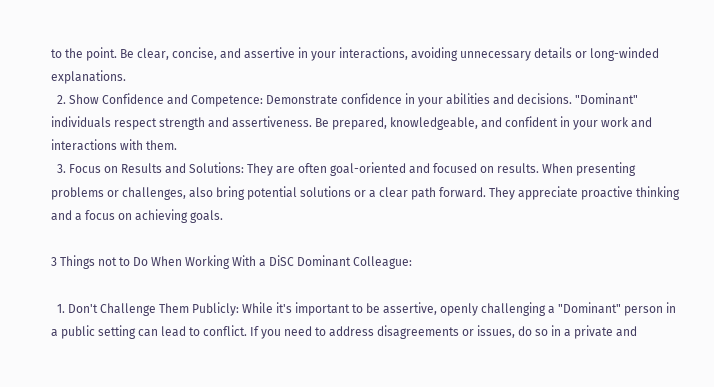to the point. Be clear, concise, and assertive in your interactions, avoiding unnecessary details or long-winded explanations.
  2. Show Confidence and Competence: Demonstrate confidence in your abilities and decisions. "Dominant" individuals respect strength and assertiveness. Be prepared, knowledgeable, and confident in your work and interactions with them.
  3. Focus on Results and Solutions: They are often goal-oriented and focused on results. When presenting problems or challenges, also bring potential solutions or a clear path forward. They appreciate proactive thinking and a focus on achieving goals.

3 Things not to Do When Working With a DiSC Dominant Colleague:

  1. Don't Challenge Them Publicly: While it's important to be assertive, openly challenging a "Dominant" person in a public setting can lead to conflict. If you need to address disagreements or issues, do so in a private and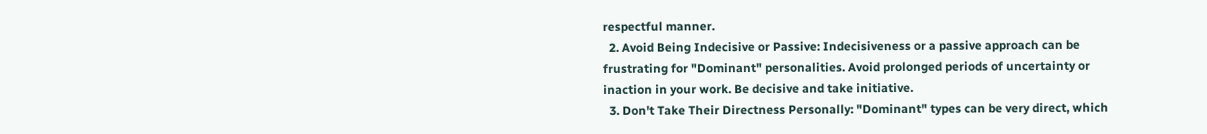respectful manner.
  2. Avoid Being Indecisive or Passive: Indecisiveness or a passive approach can be frustrating for "Dominant" personalities. Avoid prolonged periods of uncertainty or inaction in your work. Be decisive and take initiative.
  3. Don't Take Their Directness Personally: "Dominant" types can be very direct, which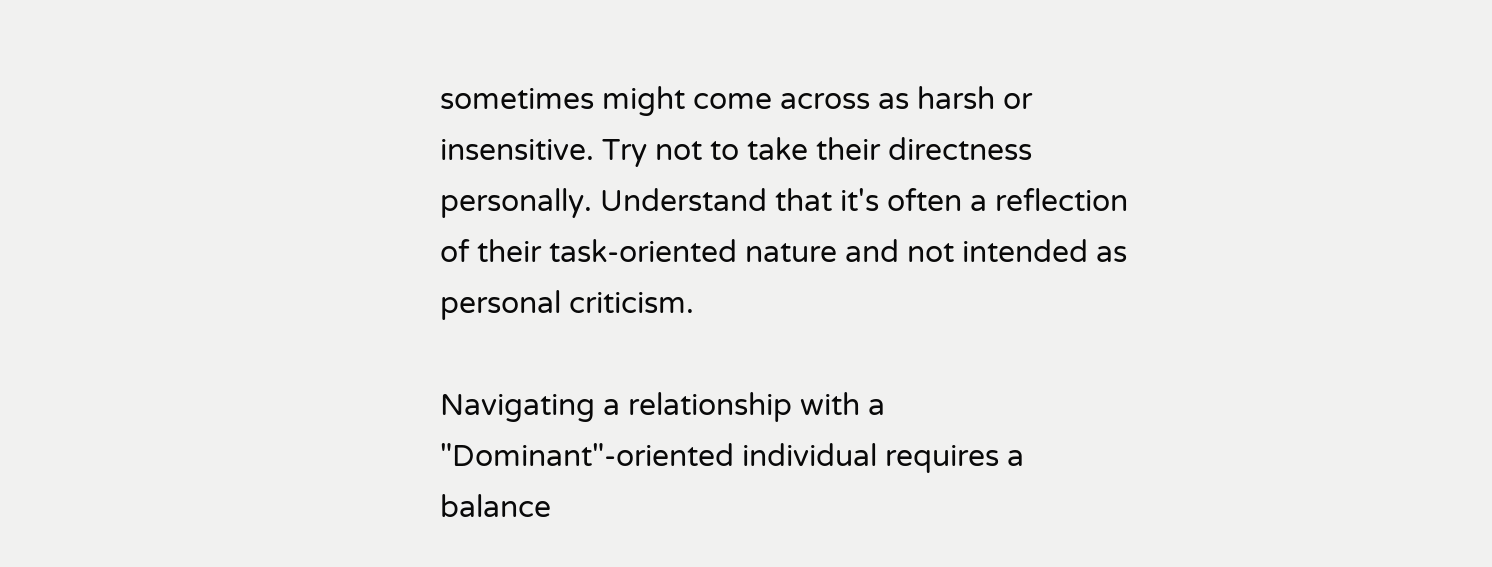sometimes might come across as harsh or insensitive. Try not to take their directness personally. Understand that it's often a reflection of their task-oriented nature and not intended as personal criticism.

Navigating a relationship with a "Dominant"-oriented individual requires a balance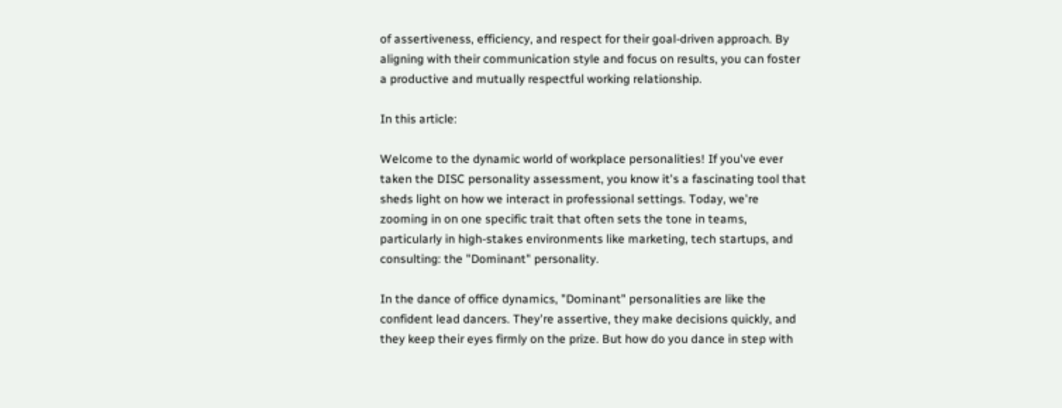of assertiveness, efficiency, and respect for their goal-driven approach. By aligning with their communication style and focus on results, you can foster a productive and mutually respectful working relationship.

In this article:

Welcome to the dynamic world of workplace personalities! If you've ever taken the DISC personality assessment, you know it's a fascinating tool that sheds light on how we interact in professional settings. Today, we're zooming in on one specific trait that often sets the tone in teams, particularly in high-stakes environments like marketing, tech startups, and consulting: the "Dominant" personality.

In the dance of office dynamics, "Dominant" personalities are like the confident lead dancers. They're assertive, they make decisions quickly, and they keep their eyes firmly on the prize. But how do you dance in step with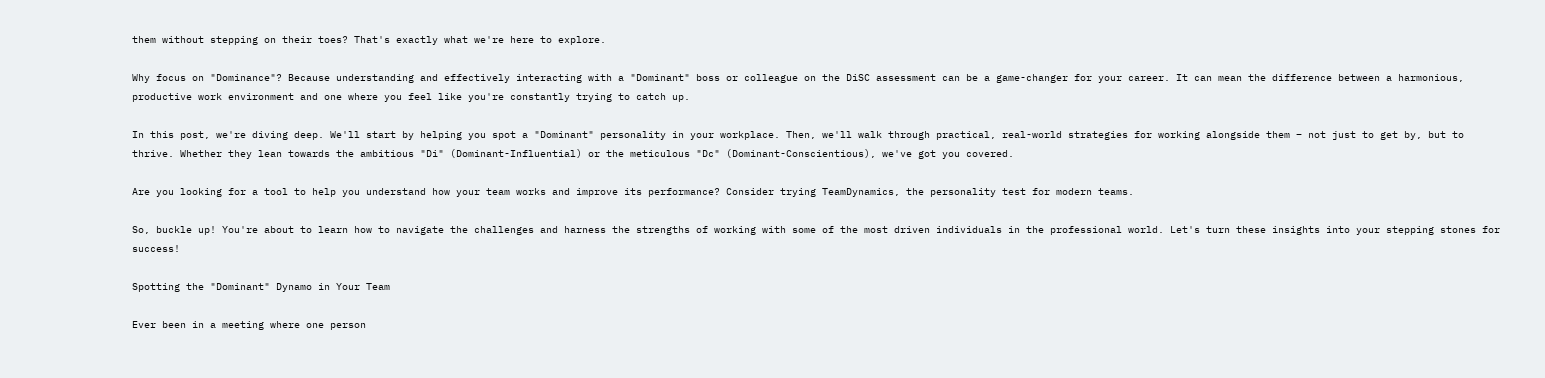them without stepping on their toes? That's exactly what we're here to explore.

Why focus on "Dominance"? Because understanding and effectively interacting with a "Dominant" boss or colleague on the DiSC assessment can be a game-changer for your career. It can mean the difference between a harmonious, productive work environment and one where you feel like you're constantly trying to catch up.

In this post, we're diving deep. We'll start by helping you spot a "Dominant" personality in your workplace. Then, we'll walk through practical, real-world strategies for working alongside them – not just to get by, but to thrive. Whether they lean towards the ambitious "Di" (Dominant-Influential) or the meticulous "Dc" (Dominant-Conscientious), we've got you covered.

Are you looking for a tool to help you understand how your team works and improve its performance? Consider trying TeamDynamics, the personality test for modern teams.

So, buckle up! You're about to learn how to navigate the challenges and harness the strengths of working with some of the most driven individuals in the professional world. Let's turn these insights into your stepping stones for success!

Spotting the "Dominant" Dynamo in Your Team

Ever been in a meeting where one person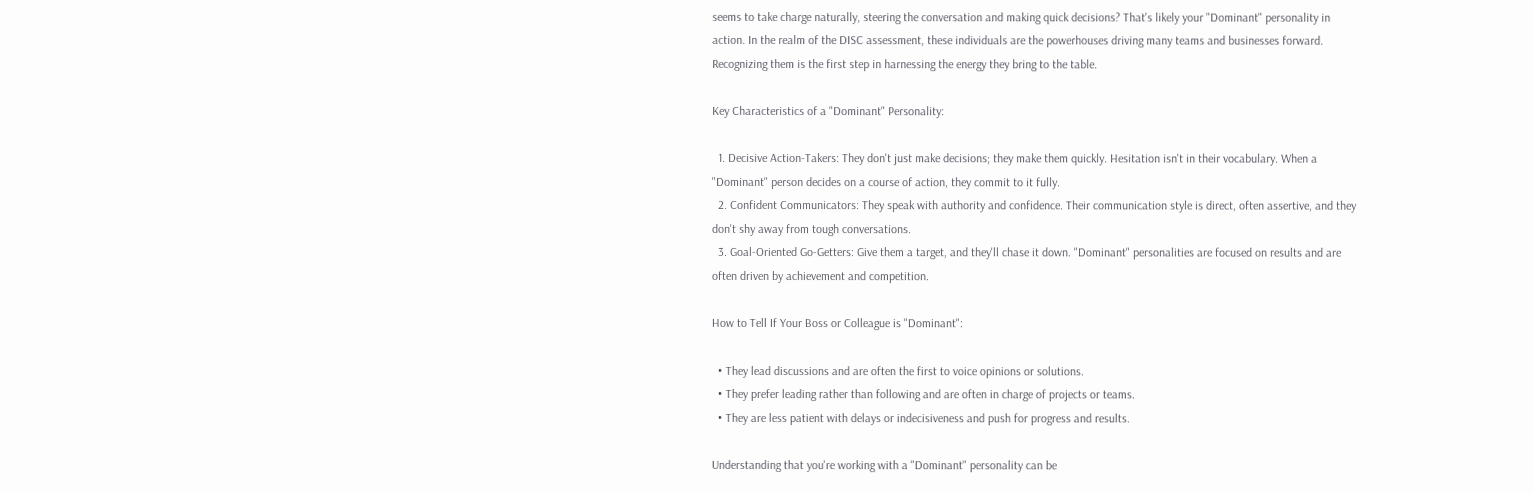seems to take charge naturally, steering the conversation and making quick decisions? That's likely your "Dominant" personality in action. In the realm of the DISC assessment, these individuals are the powerhouses driving many teams and businesses forward. Recognizing them is the first step in harnessing the energy they bring to the table.

Key Characteristics of a "Dominant" Personality:

  1. Decisive Action-Takers: They don't just make decisions; they make them quickly. Hesitation isn't in their vocabulary. When a "Dominant" person decides on a course of action, they commit to it fully.
  2. Confident Communicators: They speak with authority and confidence. Their communication style is direct, often assertive, and they don't shy away from tough conversations.
  3. Goal-Oriented Go-Getters: Give them a target, and they'll chase it down. "Dominant" personalities are focused on results and are often driven by achievement and competition.

How to Tell If Your Boss or Colleague is "Dominant":

  • They lead discussions and are often the first to voice opinions or solutions.
  • They prefer leading rather than following and are often in charge of projects or teams.
  • They are less patient with delays or indecisiveness and push for progress and results.

Understanding that you're working with a "Dominant" personality can be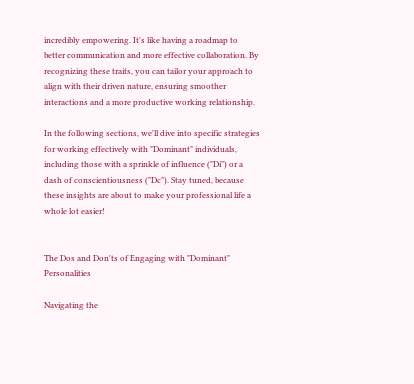incredibly empowering. It's like having a roadmap to better communication and more effective collaboration. By recognizing these traits, you can tailor your approach to align with their driven nature, ensuring smoother interactions and a more productive working relationship.

In the following sections, we'll dive into specific strategies for working effectively with "Dominant" individuals, including those with a sprinkle of influence ("Di") or a dash of conscientiousness ("Dc"). Stay tuned, because these insights are about to make your professional life a whole lot easier!


The Dos and Don'ts of Engaging with "Dominant" Personalities

Navigating the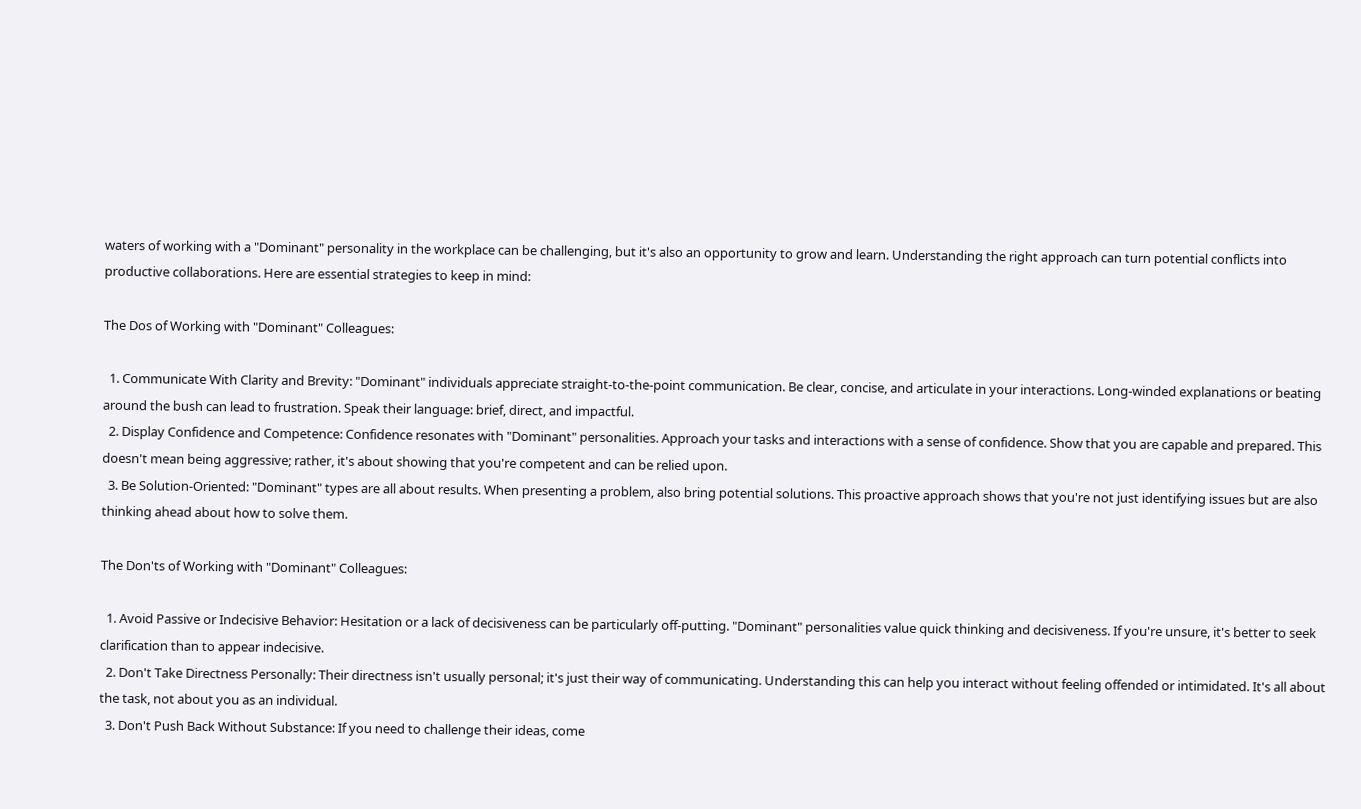waters of working with a "Dominant" personality in the workplace can be challenging, but it's also an opportunity to grow and learn. Understanding the right approach can turn potential conflicts into productive collaborations. Here are essential strategies to keep in mind:

The Dos of Working with "Dominant" Colleagues:

  1. Communicate With Clarity and Brevity: "Dominant" individuals appreciate straight-to-the-point communication. Be clear, concise, and articulate in your interactions. Long-winded explanations or beating around the bush can lead to frustration. Speak their language: brief, direct, and impactful.
  2. Display Confidence and Competence: Confidence resonates with "Dominant" personalities. Approach your tasks and interactions with a sense of confidence. Show that you are capable and prepared. This doesn't mean being aggressive; rather, it's about showing that you're competent and can be relied upon.
  3. Be Solution-Oriented: "Dominant" types are all about results. When presenting a problem, also bring potential solutions. This proactive approach shows that you're not just identifying issues but are also thinking ahead about how to solve them.

The Don'ts of Working with "Dominant" Colleagues:

  1. Avoid Passive or Indecisive Behavior: Hesitation or a lack of decisiveness can be particularly off-putting. "Dominant" personalities value quick thinking and decisiveness. If you're unsure, it's better to seek clarification than to appear indecisive.
  2. Don't Take Directness Personally: Their directness isn't usually personal; it's just their way of communicating. Understanding this can help you interact without feeling offended or intimidated. It's all about the task, not about you as an individual.
  3. Don't Push Back Without Substance: If you need to challenge their ideas, come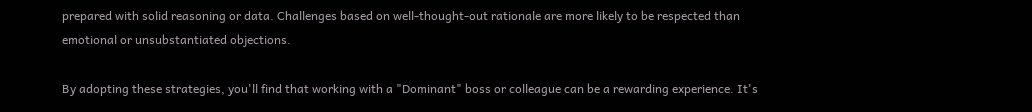prepared with solid reasoning or data. Challenges based on well-thought-out rationale are more likely to be respected than emotional or unsubstantiated objections.

By adopting these strategies, you'll find that working with a "Dominant" boss or colleague can be a rewarding experience. It's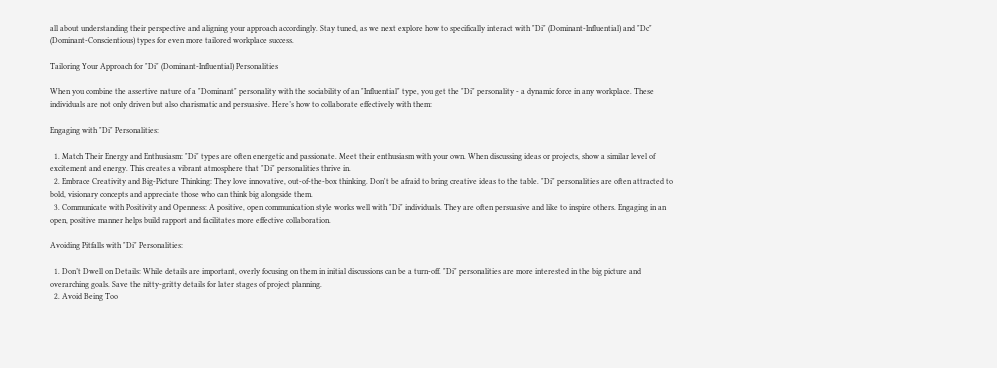all about understanding their perspective and aligning your approach accordingly. Stay tuned, as we next explore how to specifically interact with "Di" (Dominant-Influential) and "Dc" (Dominant-Conscientious) types for even more tailored workplace success.

Tailoring Your Approach for "Di" (Dominant-Influential) Personalities

When you combine the assertive nature of a "Dominant" personality with the sociability of an "Influential" type, you get the "Di" personality - a dynamic force in any workplace. These individuals are not only driven but also charismatic and persuasive. Here’s how to collaborate effectively with them:

Engaging with "Di" Personalities:

  1. Match Their Energy and Enthusiasm: "Di" types are often energetic and passionate. Meet their enthusiasm with your own. When discussing ideas or projects, show a similar level of excitement and energy. This creates a vibrant atmosphere that "Di" personalities thrive in.
  2. Embrace Creativity and Big-Picture Thinking: They love innovative, out-of-the-box thinking. Don't be afraid to bring creative ideas to the table. "Di" personalities are often attracted to bold, visionary concepts and appreciate those who can think big alongside them.
  3. Communicate with Positivity and Openness: A positive, open communication style works well with "Di" individuals. They are often persuasive and like to inspire others. Engaging in an open, positive manner helps build rapport and facilitates more effective collaboration.

Avoiding Pitfalls with "Di" Personalities:

  1. Don’t Dwell on Details: While details are important, overly focusing on them in initial discussions can be a turn-off. "Di" personalities are more interested in the big picture and overarching goals. Save the nitty-gritty details for later stages of project planning.
  2. Avoid Being Too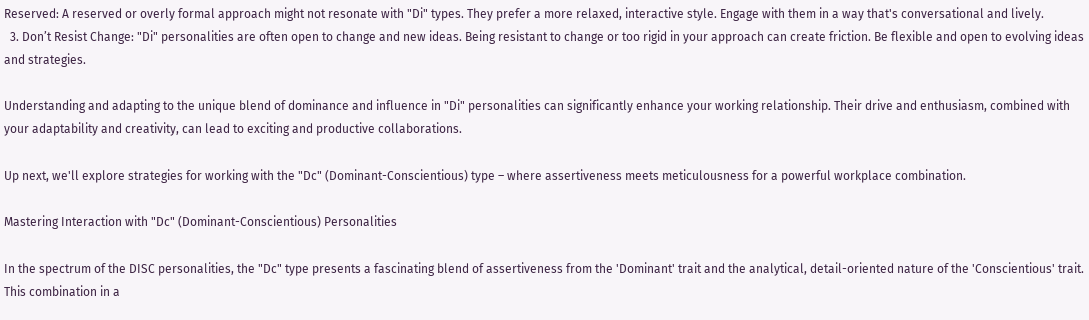Reserved: A reserved or overly formal approach might not resonate with "Di" types. They prefer a more relaxed, interactive style. Engage with them in a way that's conversational and lively.
  3. Don’t Resist Change: "Di" personalities are often open to change and new ideas. Being resistant to change or too rigid in your approach can create friction. Be flexible and open to evolving ideas and strategies.

Understanding and adapting to the unique blend of dominance and influence in "Di" personalities can significantly enhance your working relationship. Their drive and enthusiasm, combined with your adaptability and creativity, can lead to exciting and productive collaborations.

Up next, we'll explore strategies for working with the "Dc" (Dominant-Conscientious) type – where assertiveness meets meticulousness for a powerful workplace combination.

Mastering Interaction with "Dc" (Dominant-Conscientious) Personalities

In the spectrum of the DISC personalities, the "Dc" type presents a fascinating blend of assertiveness from the 'Dominant' trait and the analytical, detail-oriented nature of the 'Conscientious' trait. This combination in a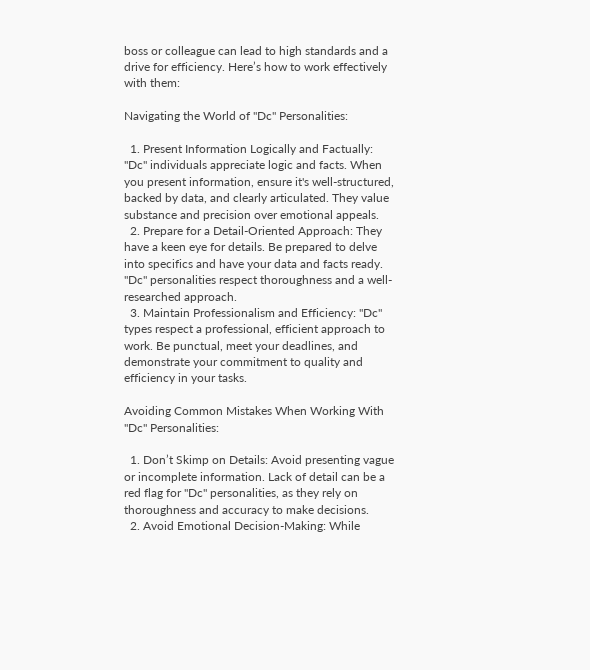boss or colleague can lead to high standards and a drive for efficiency. Here’s how to work effectively with them:

Navigating the World of "Dc" Personalities:

  1. Present Information Logically and Factually: "Dc" individuals appreciate logic and facts. When you present information, ensure it's well-structured, backed by data, and clearly articulated. They value substance and precision over emotional appeals.
  2. Prepare for a Detail-Oriented Approach: They have a keen eye for details. Be prepared to delve into specifics and have your data and facts ready. "Dc" personalities respect thoroughness and a well-researched approach.
  3. Maintain Professionalism and Efficiency: "Dc" types respect a professional, efficient approach to work. Be punctual, meet your deadlines, and demonstrate your commitment to quality and efficiency in your tasks.

Avoiding Common Mistakes When Working With "Dc" Personalities:

  1. Don’t Skimp on Details: Avoid presenting vague or incomplete information. Lack of detail can be a red flag for "Dc" personalities, as they rely on thoroughness and accuracy to make decisions.
  2. Avoid Emotional Decision-Making: While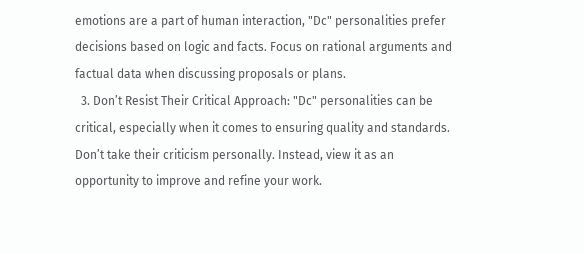emotions are a part of human interaction, "Dc" personalities prefer decisions based on logic and facts. Focus on rational arguments and factual data when discussing proposals or plans.
  3. Don’t Resist Their Critical Approach: "Dc" personalities can be critical, especially when it comes to ensuring quality and standards. Don’t take their criticism personally. Instead, view it as an opportunity to improve and refine your work.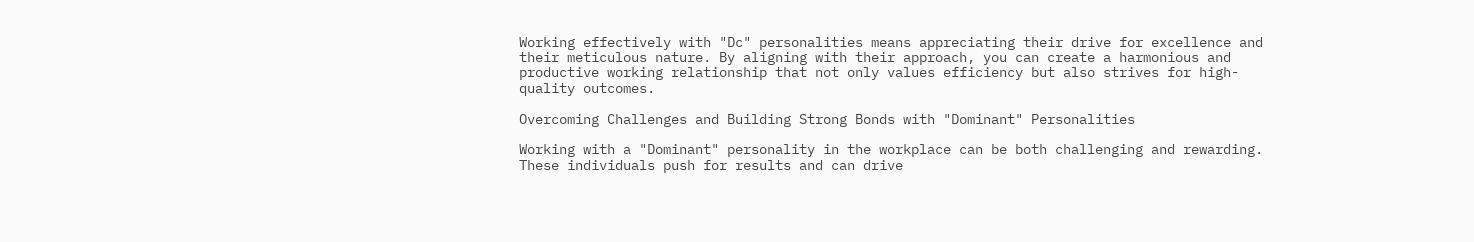Working effectively with "Dc" personalities means appreciating their drive for excellence and their meticulous nature. By aligning with their approach, you can create a harmonious and productive working relationship that not only values efficiency but also strives for high-quality outcomes.

Overcoming Challenges and Building Strong Bonds with "Dominant" Personalities

Working with a "Dominant" personality in the workplace can be both challenging and rewarding. These individuals push for results and can drive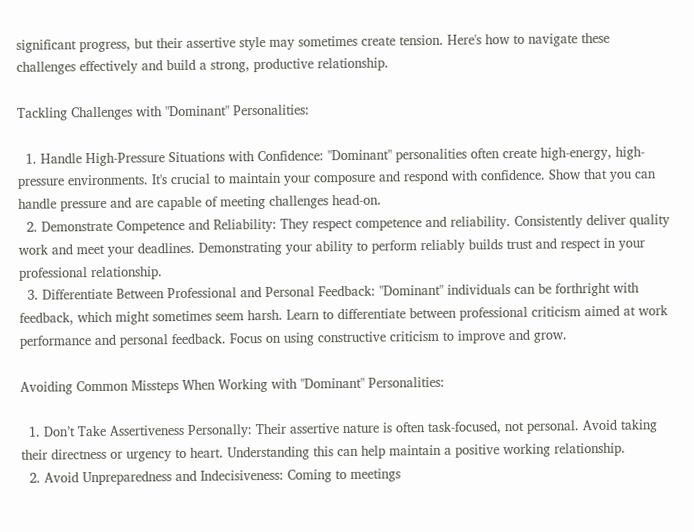significant progress, but their assertive style may sometimes create tension. Here's how to navigate these challenges effectively and build a strong, productive relationship.

Tackling Challenges with "Dominant" Personalities:

  1. Handle High-Pressure Situations with Confidence: "Dominant" personalities often create high-energy, high-pressure environments. It's crucial to maintain your composure and respond with confidence. Show that you can handle pressure and are capable of meeting challenges head-on.
  2. Demonstrate Competence and Reliability: They respect competence and reliability. Consistently deliver quality work and meet your deadlines. Demonstrating your ability to perform reliably builds trust and respect in your professional relationship.
  3. Differentiate Between Professional and Personal Feedback: "Dominant" individuals can be forthright with feedback, which might sometimes seem harsh. Learn to differentiate between professional criticism aimed at work performance and personal feedback. Focus on using constructive criticism to improve and grow.

Avoiding Common Missteps When Working with "Dominant" Personalities:

  1. Don’t Take Assertiveness Personally: Their assertive nature is often task-focused, not personal. Avoid taking their directness or urgency to heart. Understanding this can help maintain a positive working relationship.
  2. Avoid Unpreparedness and Indecisiveness: Coming to meetings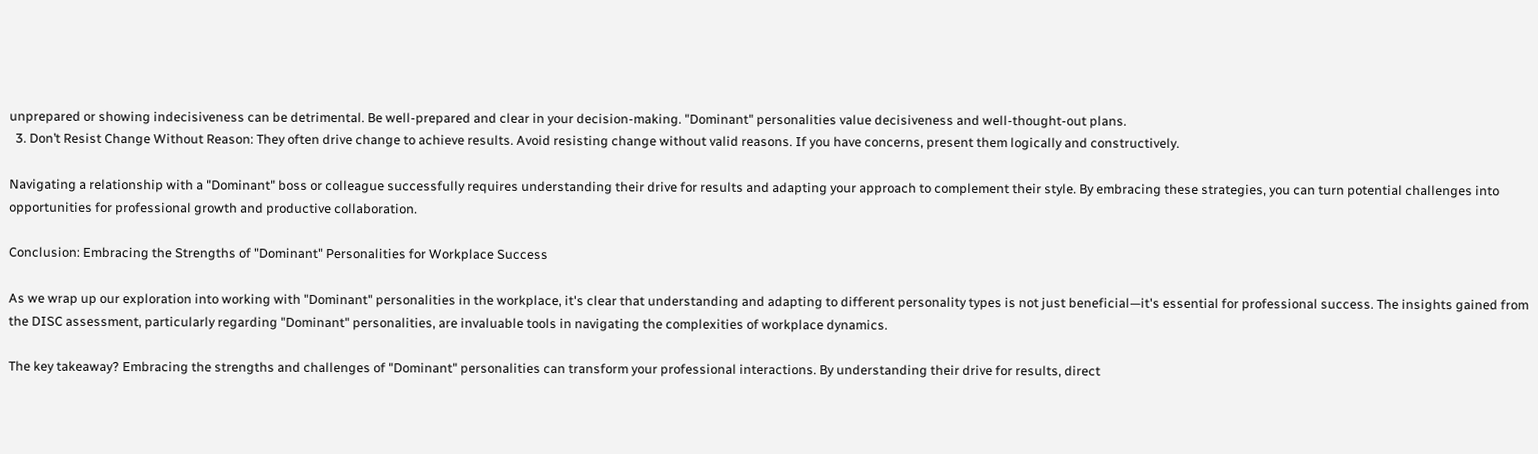unprepared or showing indecisiveness can be detrimental. Be well-prepared and clear in your decision-making. "Dominant" personalities value decisiveness and well-thought-out plans.
  3. Don’t Resist Change Without Reason: They often drive change to achieve results. Avoid resisting change without valid reasons. If you have concerns, present them logically and constructively.

Navigating a relationship with a "Dominant" boss or colleague successfully requires understanding their drive for results and adapting your approach to complement their style. By embracing these strategies, you can turn potential challenges into opportunities for professional growth and productive collaboration.

Conclusion: Embracing the Strengths of "Dominant" Personalities for Workplace Success

As we wrap up our exploration into working with "Dominant" personalities in the workplace, it's clear that understanding and adapting to different personality types is not just beneficial—it's essential for professional success. The insights gained from the DISC assessment, particularly regarding "Dominant" personalities, are invaluable tools in navigating the complexities of workplace dynamics.

The key takeaway? Embracing the strengths and challenges of "Dominant" personalities can transform your professional interactions. By understanding their drive for results, direct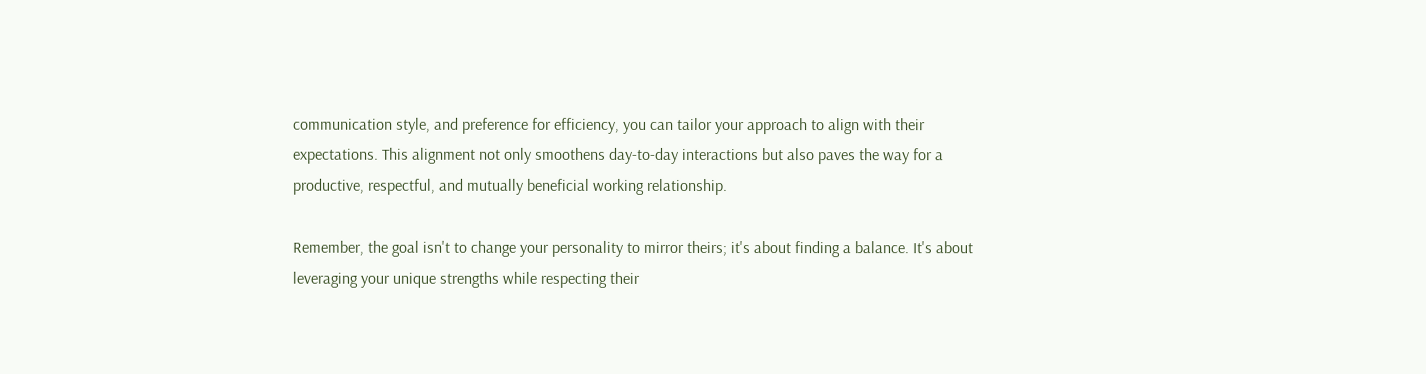communication style, and preference for efficiency, you can tailor your approach to align with their expectations. This alignment not only smoothens day-to-day interactions but also paves the way for a productive, respectful, and mutually beneficial working relationship.

Remember, the goal isn't to change your personality to mirror theirs; it's about finding a balance. It's about leveraging your unique strengths while respecting their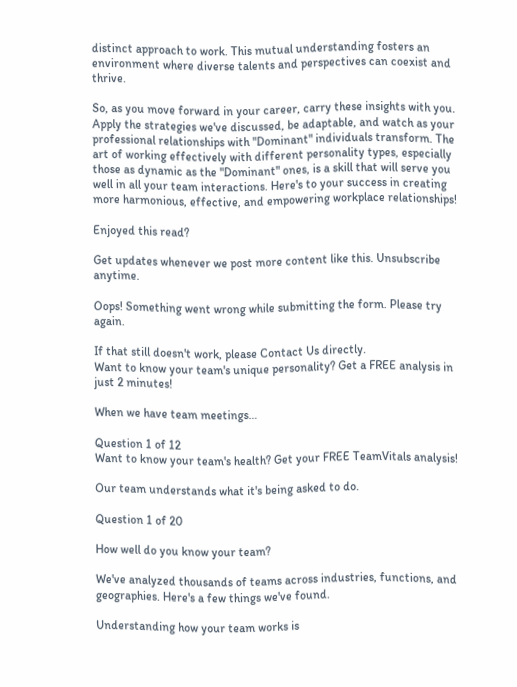distinct approach to work. This mutual understanding fosters an environment where diverse talents and perspectives can coexist and thrive.

So, as you move forward in your career, carry these insights with you. Apply the strategies we've discussed, be adaptable, and watch as your professional relationships with "Dominant" individuals transform. The art of working effectively with different personality types, especially those as dynamic as the "Dominant" ones, is a skill that will serve you well in all your team interactions. Here's to your success in creating more harmonious, effective, and empowering workplace relationships!

Enjoyed this read?

Get updates whenever we post more content like this. Unsubscribe anytime.

Oops! Something went wrong while submitting the form. Please try again.

If that still doesn't work, please Contact Us directly.
Want to know your team's unique personality? Get a FREE analysis in just 2 minutes!

When we have team meetings…

Question 1 of 12
Want to know your team's health? Get your FREE TeamVitals analysis!

Our team understands what it's being asked to do.

Question 1 of 20

How well do you know your team?

We've analyzed thousands of teams across industries, functions, and geographies. Here's a few things we've found.

Understanding how your team works is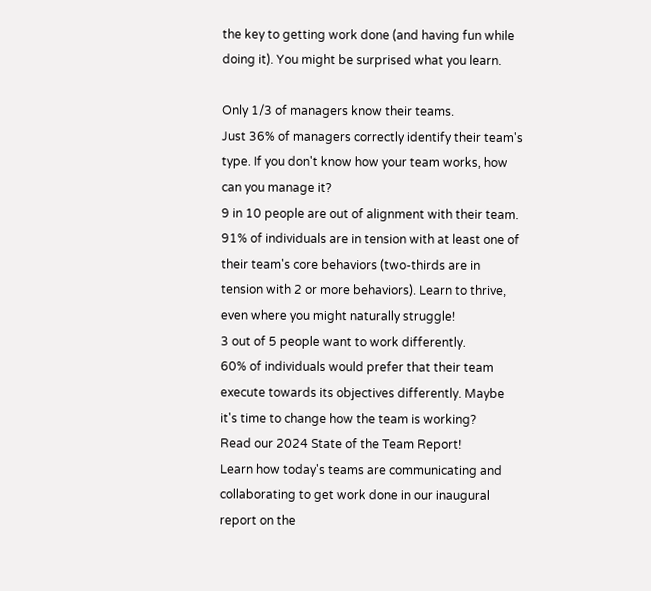the key to getting work done (and having fun while doing it). You might be surprised what you learn.

Only 1/3 of managers know their teams.
Just 36% of managers correctly identify their team's type. If you don't know how your team works, how can you manage it?
9 in 10 people are out of alignment with their team.
91% of individuals are in tension with at least one of their team's core behaviors (two-thirds are in tension with 2 or more behaviors). Learn to thrive, even where you might naturally struggle!
3 out of 5 people want to work differently.
60% of individuals would prefer that their team execute towards its objectives differently. Maybe it's time to change how the team is working?
Read our 2024 State of the Team Report!
Learn how today's teams are communicating and collaborating to get work done in our inaugural report on the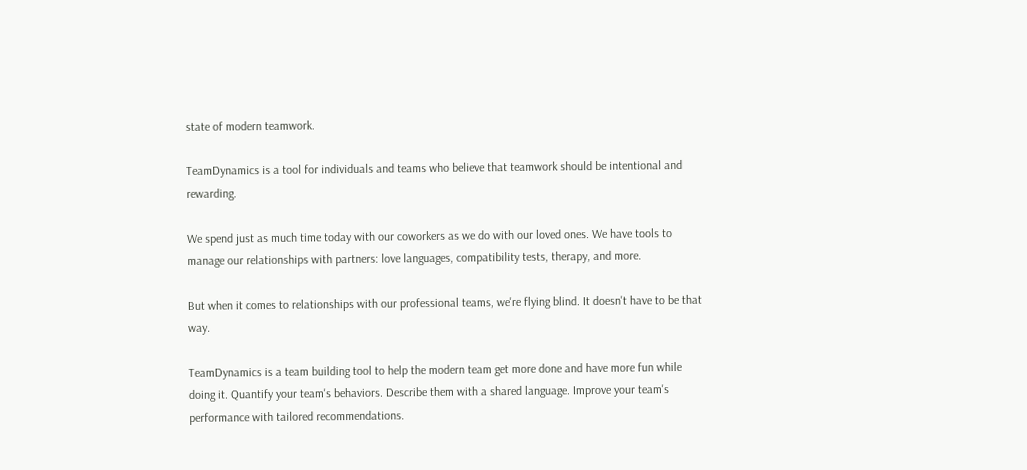state of modern teamwork.

TeamDynamics is a tool for individuals and teams who believe that teamwork should be intentional and rewarding.

We spend just as much time today with our coworkers as we do with our loved ones. We have tools to manage our relationships with partners: love languages, compatibility tests, therapy, and more.

But when it comes to relationships with our professional teams, we're flying blind. It doesn't have to be that way.

TeamDynamics is a team building tool to help the modern team get more done and have more fun while doing it. Quantify your team's behaviors. Describe them with a shared language. Improve your team's performance with tailored recommendations.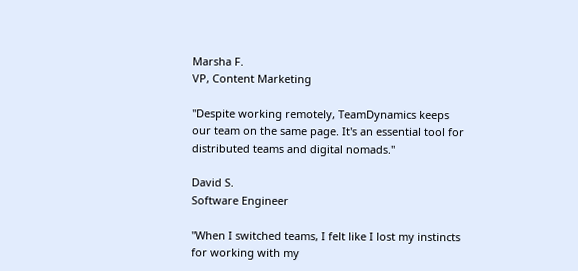Marsha F.
VP, Content Marketing

"Despite working remotely, TeamDynamics keeps our team on the same page. It's an essential tool for distributed teams and digital nomads."

David S.
Software Engineer

"When I switched teams, I felt like I lost my instincts for working with my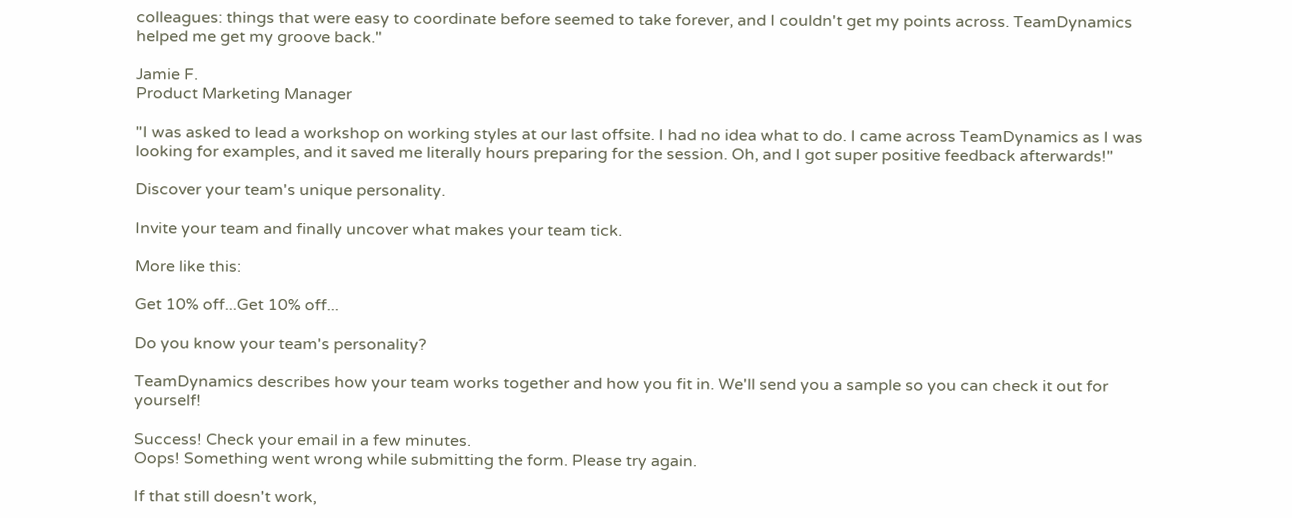colleagues: things that were easy to coordinate before seemed to take forever, and I couldn't get my points across. TeamDynamics helped me get my groove back."

Jamie F.
Product Marketing Manager

"I was asked to lead a workshop on working styles at our last offsite. I had no idea what to do. I came across TeamDynamics as I was looking for examples, and it saved me literally hours preparing for the session. Oh, and I got super positive feedback afterwards!"

Discover your team's unique personality.

Invite your team and finally uncover what makes your team tick.

More like this:

Get 10% off...Get 10% off...

Do you know your team's personality?

TeamDynamics describes how your team works together and how you fit in. We'll send you a sample so you can check it out for yourself!

Success! Check your email in a few minutes.
Oops! Something went wrong while submitting the form. Please try again.

If that still doesn't work,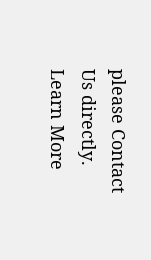please Contact Us directly.
Learn More